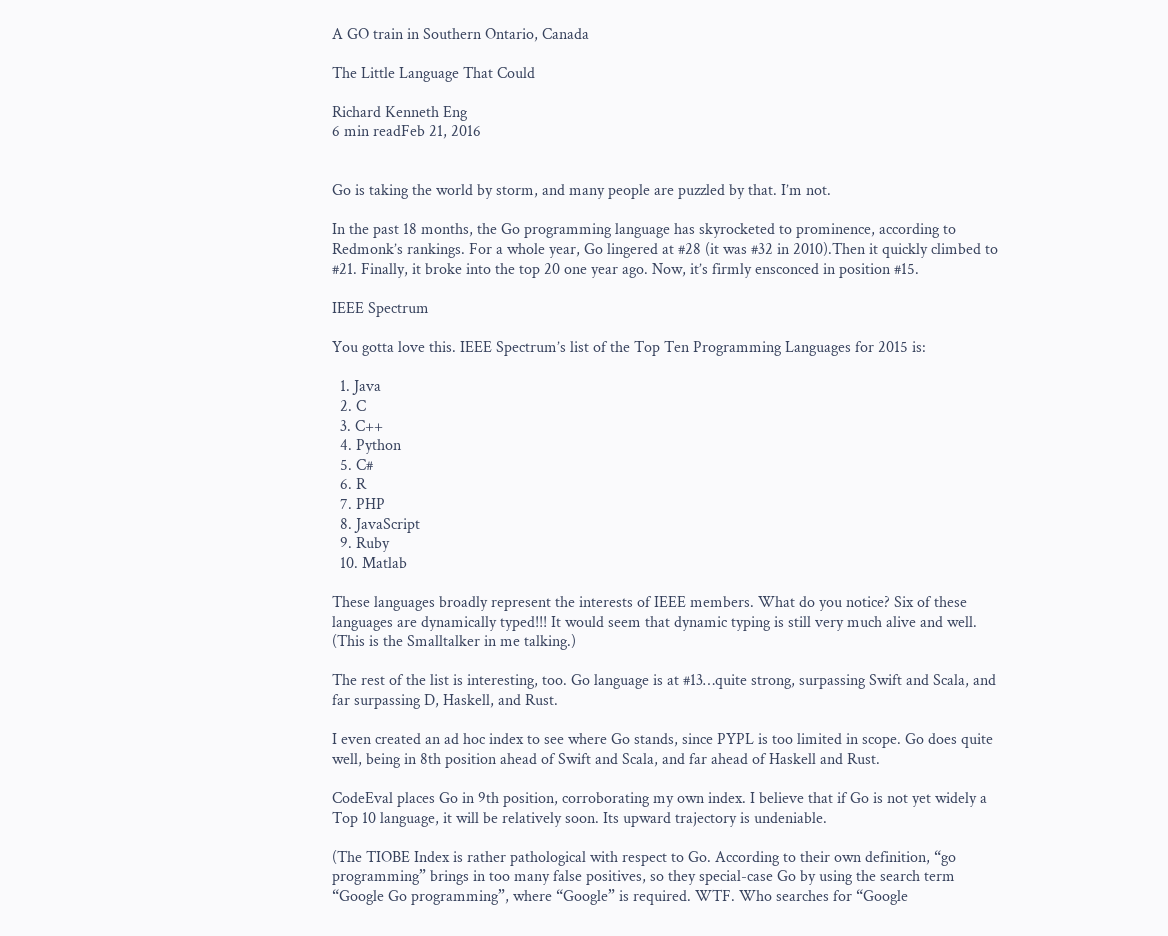A GO train in Southern Ontario, Canada

The Little Language That Could

Richard Kenneth Eng
6 min readFeb 21, 2016


Go is taking the world by storm, and many people are puzzled by that. I’m not.

In the past 18 months, the Go programming language has skyrocketed to prominence, according to Redmonk’s rankings. For a whole year, Go lingered at #28 (it was #32 in 2010).Then it quickly climbed to #21. Finally, it broke into the top 20 one year ago. Now, it’s firmly ensconced in position #15.

IEEE Spectrum

You gotta love this. IEEE Spectrum’s list of the Top Ten Programming Languages for 2015 is:

  1. Java
  2. C
  3. C++
  4. Python
  5. C#
  6. R
  7. PHP
  8. JavaScript
  9. Ruby
  10. Matlab

These languages broadly represent the interests of IEEE members. What do you notice? Six of these languages are dynamically typed!!! It would seem that dynamic typing is still very much alive and well. (This is the Smalltalker in me talking.)

The rest of the list is interesting, too. Go language is at #13…quite strong, surpassing Swift and Scala, and far surpassing D, Haskell, and Rust.

I even created an ad hoc index to see where Go stands, since PYPL is too limited in scope. Go does quite well, being in 8th position ahead of Swift and Scala, and far ahead of Haskell and Rust.

CodeEval places Go in 9th position, corroborating my own index. I believe that if Go is not yet widely a Top 10 language, it will be relatively soon. Its upward trajectory is undeniable.

(The TIOBE Index is rather pathological with respect to Go. According to their own definition, “go programming” brings in too many false positives, so they special-case Go by using the search term “Google Go programming”, where “Google” is required. WTF. Who searches for “Google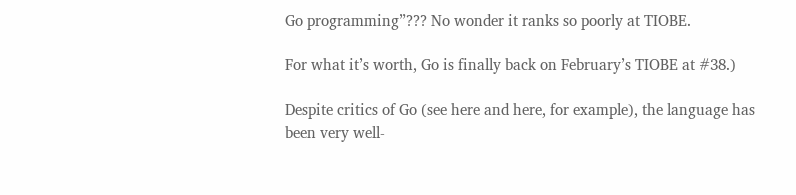Go programming”??? No wonder it ranks so poorly at TIOBE.

For what it’s worth, Go is finally back on February’s TIOBE at #38.)

Despite critics of Go (see here and here, for example), the language has been very well-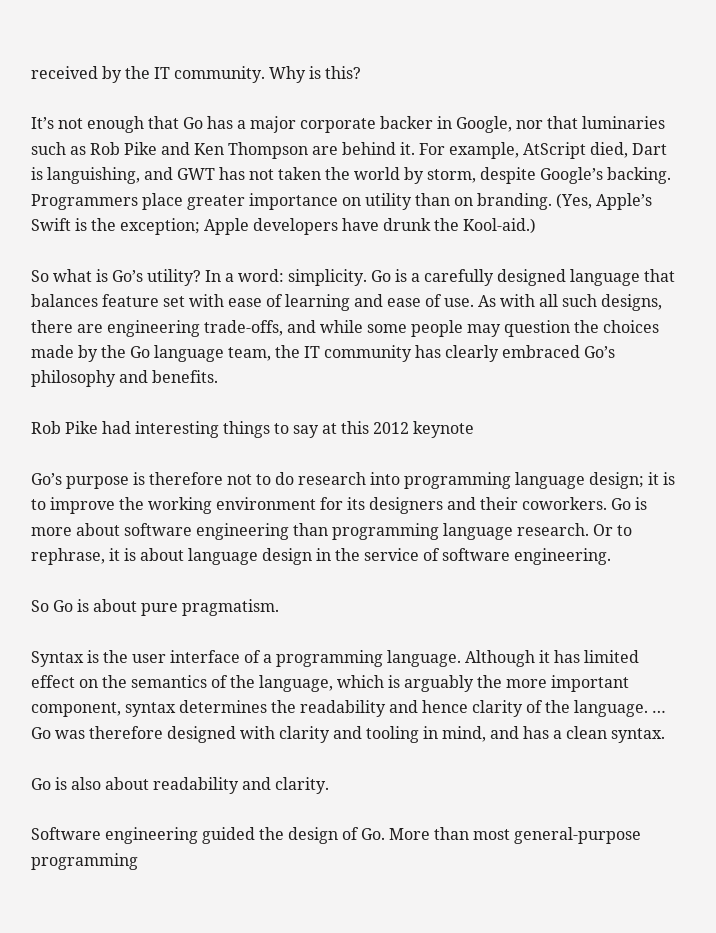received by the IT community. Why is this?

It’s not enough that Go has a major corporate backer in Google, nor that luminaries such as Rob Pike and Ken Thompson are behind it. For example, AtScript died, Dart is languishing, and GWT has not taken the world by storm, despite Google’s backing. Programmers place greater importance on utility than on branding. (Yes, Apple’s Swift is the exception; Apple developers have drunk the Kool-aid.)

So what is Go’s utility? In a word: simplicity. Go is a carefully designed language that balances feature set with ease of learning and ease of use. As with all such designs, there are engineering trade-offs, and while some people may question the choices made by the Go language team, the IT community has clearly embraced Go’s philosophy and benefits.

Rob Pike had interesting things to say at this 2012 keynote

Go’s purpose is therefore not to do research into programming language design; it is to improve the working environment for its designers and their coworkers. Go is more about software engineering than programming language research. Or to rephrase, it is about language design in the service of software engineering.

So Go is about pure pragmatism.

Syntax is the user interface of a programming language. Although it has limited effect on the semantics of the language, which is arguably the more important component, syntax determines the readability and hence clarity of the language. … Go was therefore designed with clarity and tooling in mind, and has a clean syntax.

Go is also about readability and clarity.

Software engineering guided the design of Go. More than most general-purpose programming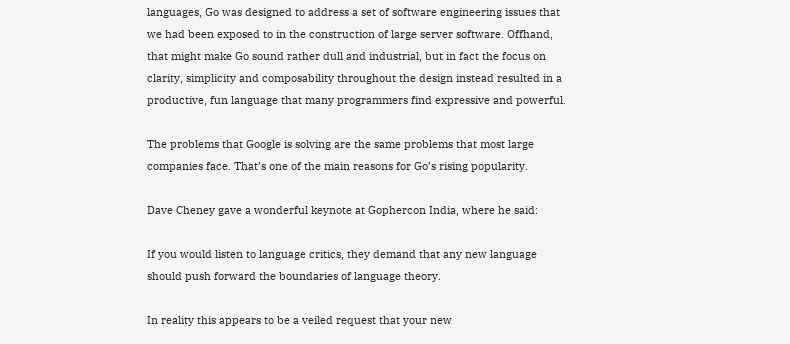languages, Go was designed to address a set of software engineering issues that we had been exposed to in the construction of large server software. Offhand, that might make Go sound rather dull and industrial, but in fact the focus on clarity, simplicity and composability throughout the design instead resulted in a productive, fun language that many programmers find expressive and powerful.

The problems that Google is solving are the same problems that most large companies face. That’s one of the main reasons for Go’s rising popularity.

Dave Cheney gave a wonderful keynote at Gophercon India, where he said:

If you would listen to language critics, they demand that any new language should push forward the boundaries of language theory.

In reality this appears to be a veiled request that your new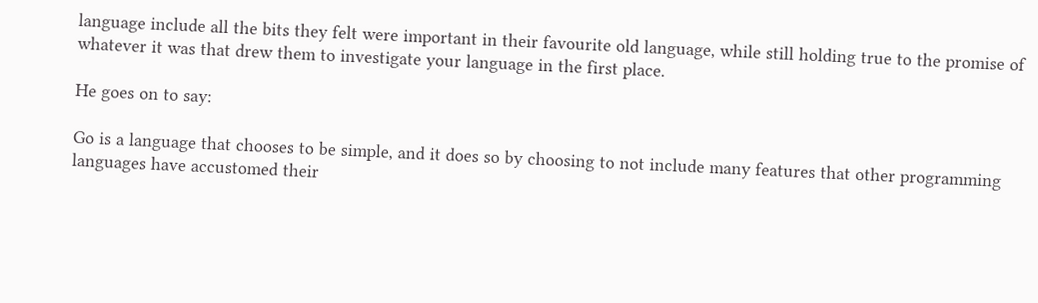language include all the bits they felt were important in their favourite old language, while still holding true to the promise of whatever it was that drew them to investigate your language in the first place.

He goes on to say:

Go is a language that chooses to be simple, and it does so by choosing to not include many features that other programming languages have accustomed their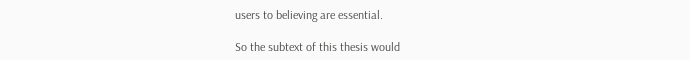users to believing are essential.

So the subtext of this thesis would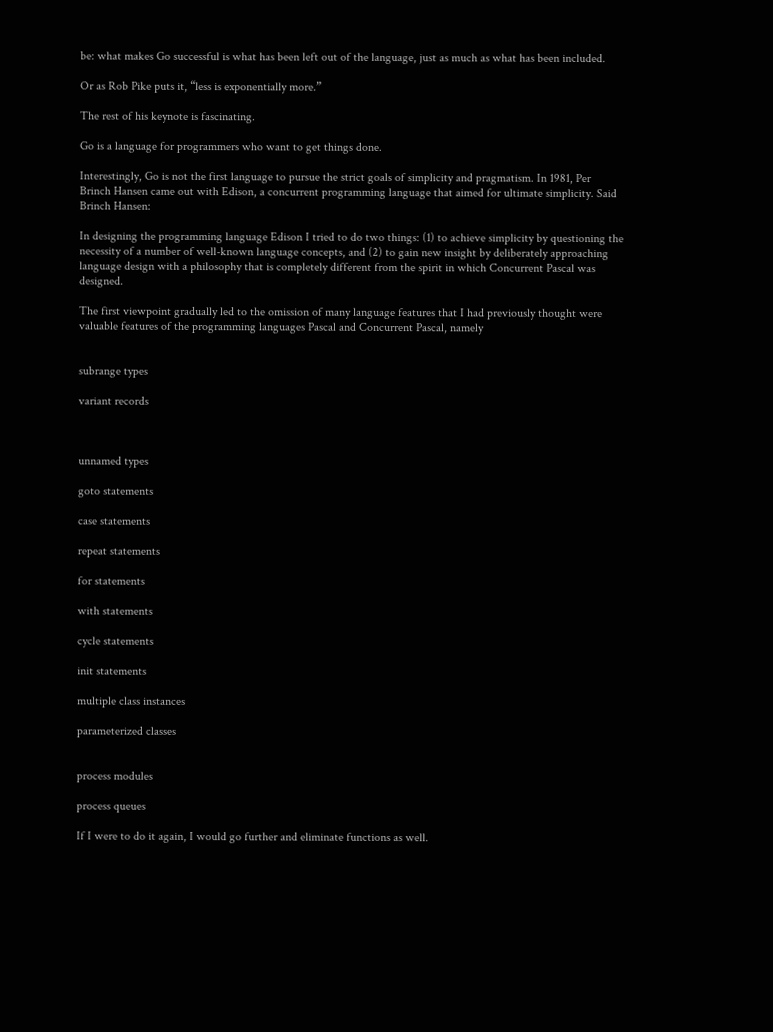be: what makes Go successful is what has been left out of the language, just as much as what has been included.

Or as Rob Pike puts it, “less is exponentially more.”

The rest of his keynote is fascinating.

Go is a language for programmers who want to get things done.

Interestingly, Go is not the first language to pursue the strict goals of simplicity and pragmatism. In 1981, Per Brinch Hansen came out with Edison, a concurrent programming language that aimed for ultimate simplicity. Said Brinch Hansen:

In designing the programming language Edison I tried to do two things: (1) to achieve simplicity by questioning the necessity of a number of well-known language concepts, and (2) to gain new insight by deliberately approaching language design with a philosophy that is completely different from the spirit in which Concurrent Pascal was designed.

The first viewpoint gradually led to the omission of many language features that I had previously thought were valuable features of the programming languages Pascal and Concurrent Pascal, namely


subrange types

variant records



unnamed types

goto statements

case statements

repeat statements

for statements

with statements

cycle statements

init statements

multiple class instances

parameterized classes


process modules

process queues

If I were to do it again, I would go further and eliminate functions as well.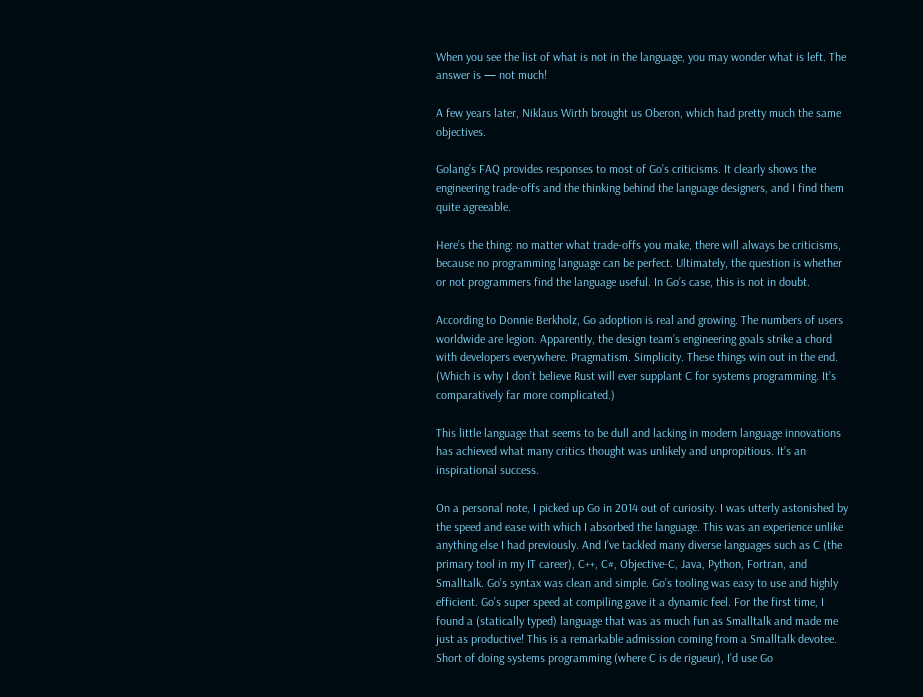When you see the list of what is not in the language, you may wonder what is left. The answer is — not much!

A few years later, Niklaus Wirth brought us Oberon, which had pretty much the same objectives.

Golang’s FAQ provides responses to most of Go’s criticisms. It clearly shows the engineering trade-offs and the thinking behind the language designers, and I find them quite agreeable.

Here’s the thing: no matter what trade-offs you make, there will always be criticisms, because no programming language can be perfect. Ultimately, the question is whether or not programmers find the language useful. In Go’s case, this is not in doubt.

According to Donnie Berkholz, Go adoption is real and growing. The numbers of users worldwide are legion. Apparently, the design team’s engineering goals strike a chord with developers everywhere. Pragmatism. Simplicity. These things win out in the end. (Which is why I don’t believe Rust will ever supplant C for systems programming. It’s comparatively far more complicated.)

This little language that seems to be dull and lacking in modern language innovations has achieved what many critics thought was unlikely and unpropitious. It’s an inspirational success.

On a personal note, I picked up Go in 2014 out of curiosity. I was utterly astonished by the speed and ease with which I absorbed the language. This was an experience unlike anything else I had previously. And I’ve tackled many diverse languages such as C (the primary tool in my IT career), C++, C#, Objective-C, Java, Python, Fortran, and Smalltalk. Go’s syntax was clean and simple. Go’s tooling was easy to use and highly efficient. Go’s super speed at compiling gave it a dynamic feel. For the first time, I found a (statically typed) language that was as much fun as Smalltalk and made me just as productive! This is a remarkable admission coming from a Smalltalk devotee. Short of doing systems programming (where C is de rigueur), I’d use Go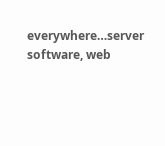everywhere…server software, web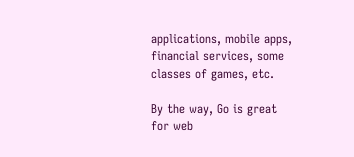applications, mobile apps, financial services, some classes of games, etc.

By the way, Go is great for web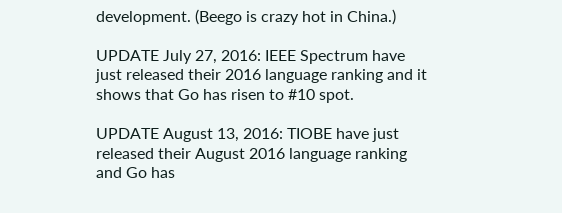development. (Beego is crazy hot in China.)

UPDATE July 27, 2016: IEEE Spectrum have just released their 2016 language ranking and it shows that Go has risen to #10 spot.

UPDATE August 13, 2016: TIOBE have just released their August 2016 language ranking and Go has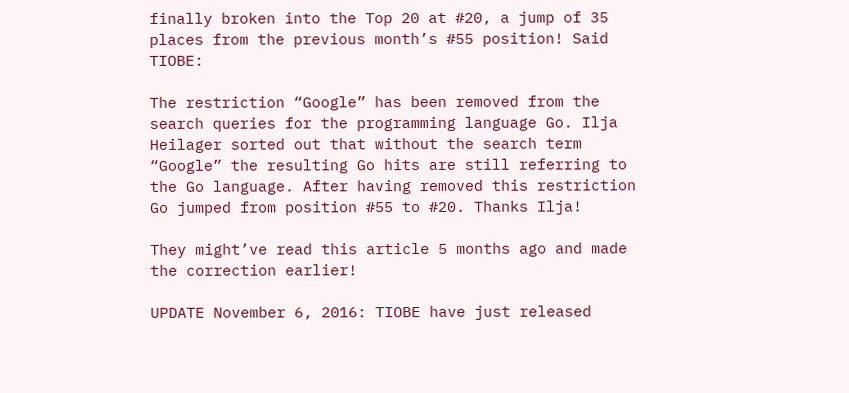finally broken into the Top 20 at #20, a jump of 35 places from the previous month’s #55 position! Said TIOBE:

The restriction “Google” has been removed from the search queries for the programming language Go. Ilja Heilager sorted out that without the search term “Google” the resulting Go hits are still referring to the Go language. After having removed this restriction Go jumped from position #55 to #20. Thanks Ilja!

They might’ve read this article 5 months ago and made the correction earlier!

UPDATE November 6, 2016: TIOBE have just released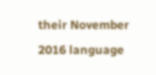their November 2016 language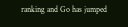ranking and Go has jumped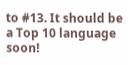to #13. It should be a Top 10 language soon!